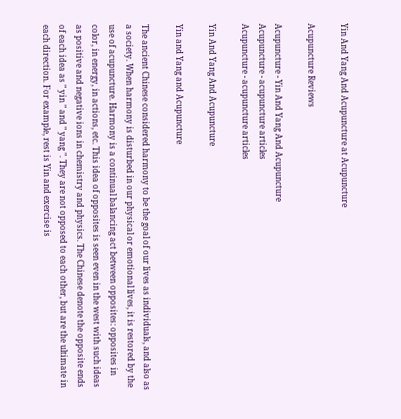Yin And Yang And Acupuncture at Acupuncture

Acupuncture Reviews

Acupuncture - Yin And Yang And Acupuncture
Acupuncture - acupuncture articles
Acupuncture - acupuncture articles

Yin And Yang And Acupuncture

Yin and Yang and Acupuncture

The ancient Chinese considered harmony to be the goal of our lives as individuals, and also as a society. When harmony is disturbed in our physical or emotional lives, it is restored by the use of acupuncture. Harmony is a continual balancing act between opposites: opposites in color, in energy, in actions, etc. This idea of opposites is seen even in the west with such ideas as positive and negative ions in chemistry and physics. The Chinese denote the opposite ends of each idea as " yin " and " yang ". They are not opposed to each other, but are the ultimate in each direction. For example, rest is Yin and exercise is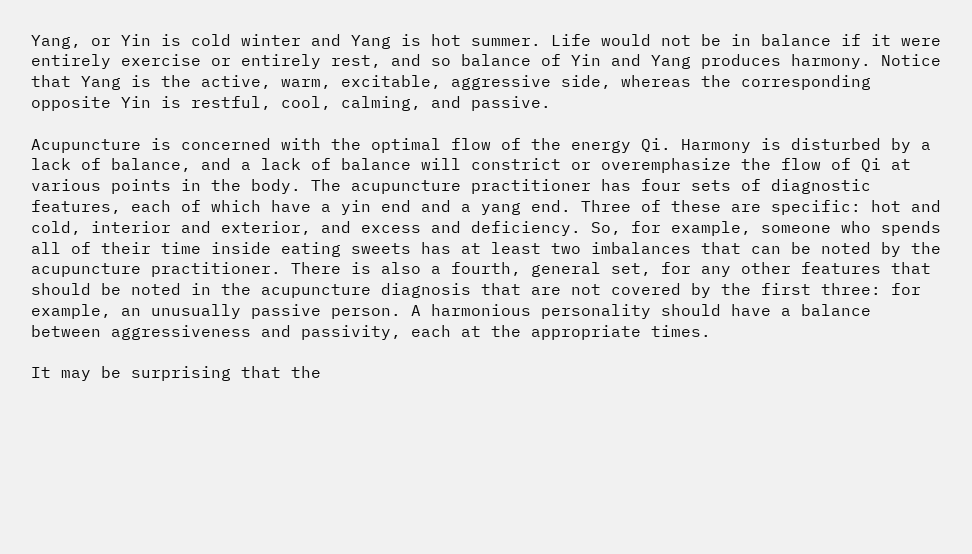Yang, or Yin is cold winter and Yang is hot summer. Life would not be in balance if it were entirely exercise or entirely rest, and so balance of Yin and Yang produces harmony. Notice that Yang is the active, warm, excitable, aggressive side, whereas the corresponding opposite Yin is restful, cool, calming, and passive.

Acupuncture is concerned with the optimal flow of the energy Qi. Harmony is disturbed by a lack of balance, and a lack of balance will constrict or overemphasize the flow of Qi at various points in the body. The acupuncture practitioner has four sets of diagnostic features, each of which have a yin end and a yang end. Three of these are specific: hot and cold, interior and exterior, and excess and deficiency. So, for example, someone who spends all of their time inside eating sweets has at least two imbalances that can be noted by the acupuncture practitioner. There is also a fourth, general set, for any other features that should be noted in the acupuncture diagnosis that are not covered by the first three: for example, an unusually passive person. A harmonious personality should have a balance between aggressiveness and passivity, each at the appropriate times.

It may be surprising that the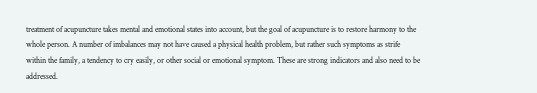treatment of acupuncture takes mental and emotional states into account, but the goal of acupuncture is to restore harmony to the whole person. A number of imbalances may not have caused a physical health problem, but rather such symptoms as strife within the family, a tendency to cry easily, or other social or emotional symptom. These are strong indicators and also need to be addressed.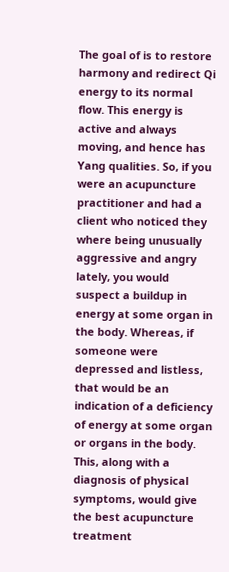The goal of is to restore harmony and redirect Qi energy to its normal flow. This energy is active and always moving, and hence has Yang qualities. So, if you were an acupuncture practitioner and had a client who noticed they where being unusually aggressive and angry lately, you would suspect a buildup in energy at some organ in the body. Whereas, if someone were depressed and listless, that would be an indication of a deficiency of energy at some organ or organs in the body. This, along with a diagnosis of physical symptoms, would give the best acupuncture treatment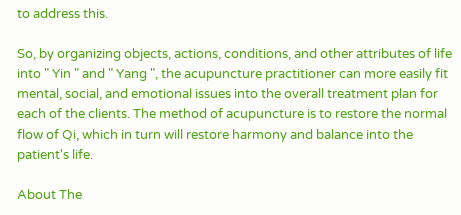to address this.

So, by organizing objects, actions, conditions, and other attributes of life into " Yin " and " Yang ", the acupuncture practitioner can more easily fit mental, social, and emotional issues into the overall treatment plan for each of the clients. The method of acupuncture is to restore the normal flow of Qi, which in turn will restore harmony and balance into the patient's life.

About The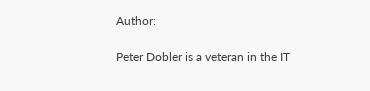Author:

Peter Dobler is a veteran in the IT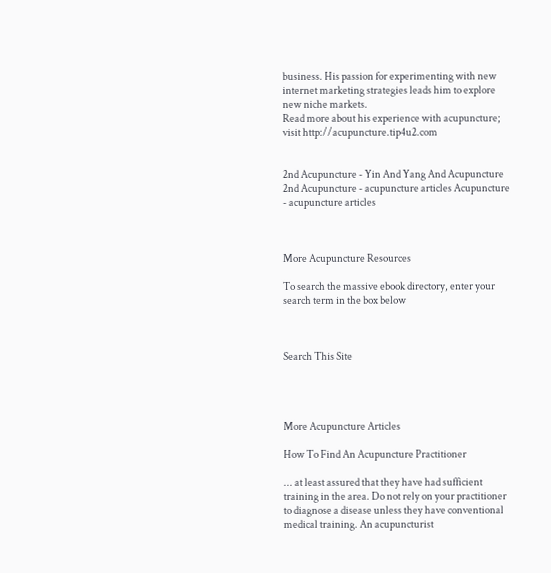business. His passion for experimenting with new internet marketing strategies leads him to explore new niche markets.
Read more about his experience with acupuncture; visit http://acupuncture.tip4u2.com


2nd Acupuncture - Yin And Yang And Acupuncture 2nd Acupuncture - acupuncture articles Acupuncture - acupuncture articles



More Acupuncture Resources

To search the massive ebook directory, enter your search term in the box below



Search This Site




More Acupuncture Articles

How To Find An Acupuncture Practitioner

... at least assured that they have had sufficient training in the area. Do not rely on your practitioner to diagnose a disease unless they have conventional medical training. An acupuncturist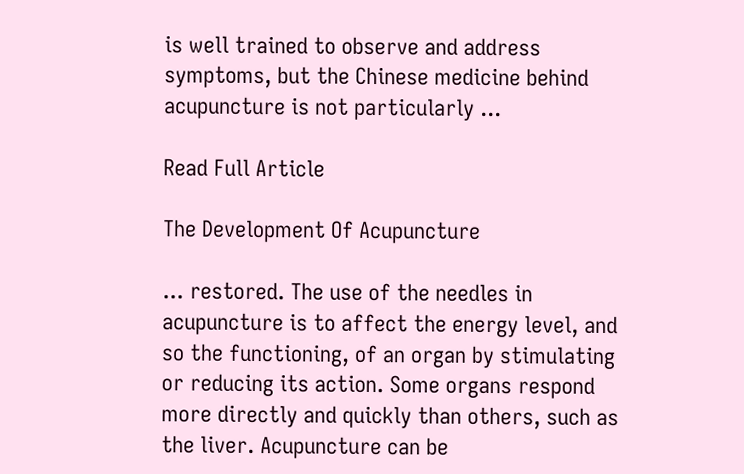is well trained to observe and address symptoms, but the Chinese medicine behind acupuncture is not particularly ...

Read Full Article

The Development Of Acupuncture

... restored. The use of the needles in acupuncture is to affect the energy level, and so the functioning, of an organ by stimulating or reducing its action. Some organs respond more directly and quickly than others, such as the liver. Acupuncture can be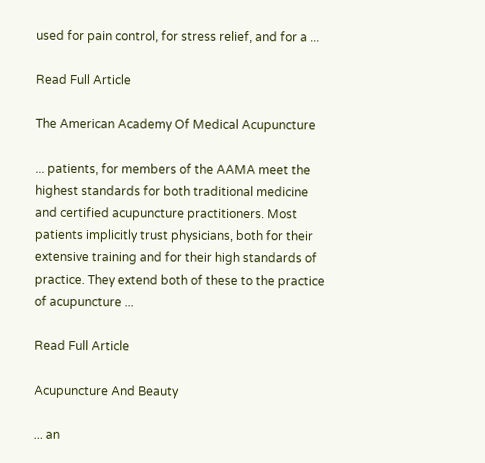used for pain control, for stress relief, and for a ...

Read Full Article

The American Academy Of Medical Acupuncture

... patients, for members of the AAMA meet the highest standards for both traditional medicine and certified acupuncture practitioners. Most patients implicitly trust physicians, both for their extensive training and for their high standards of practice. They extend both of these to the practice of acupuncture ...

Read Full Article

Acupuncture And Beauty

... an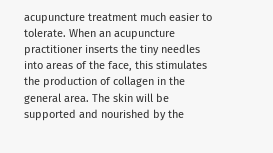acupuncture treatment much easier to tolerate. When an acupuncture practitioner inserts the tiny needles into areas of the face, this stimulates the production of collagen in the general area. The skin will be supported and nourished by the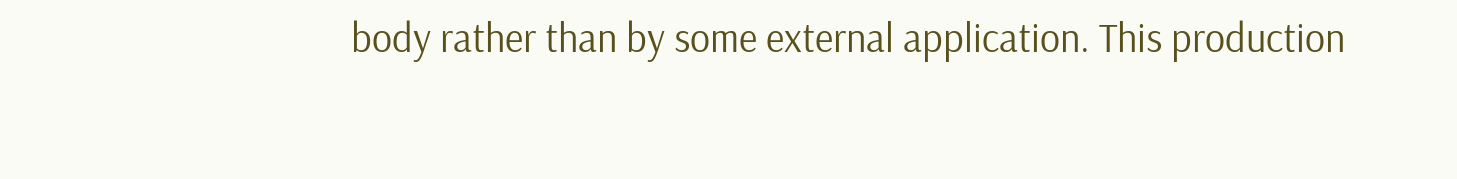body rather than by some external application. This production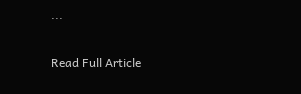...

Read Full Article